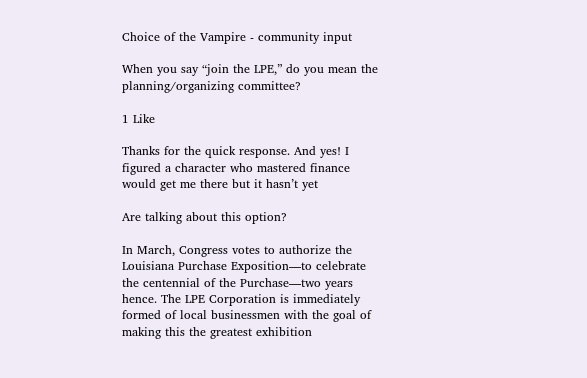Choice of the Vampire - community input

When you say “join the LPE,” do you mean the planning/organizing committee?

1 Like

Thanks for the quick response. And yes! I figured a character who mastered finance would get me there but it hasn’t yet

Are talking about this option?

In March, Congress votes to authorize the Louisiana Purchase Exposition—to celebrate the centennial of the Purchase—two years hence. The LPE Corporation is immediately formed of local businessmen with the goal of making this the greatest exhibition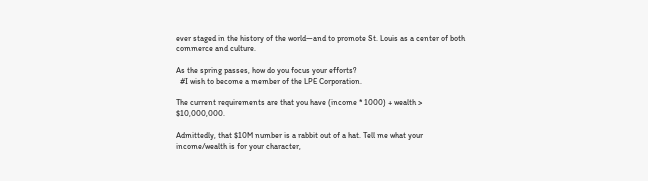ever staged in the history of the world—and to promote St. Louis as a center of both commerce and culture.

As the spring passes, how do you focus your efforts?
  #I wish to become a member of the LPE Corporation.

The current requirements are that you have (income * 1000) + wealth > $10,000,000.

Admittedly, that $10M number is a rabbit out of a hat. Tell me what your income/wealth is for your character,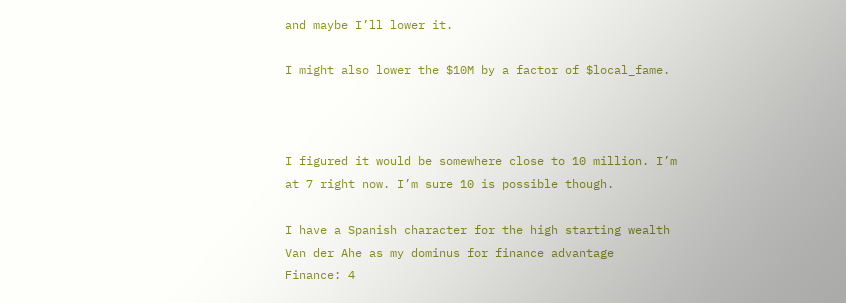and maybe I’ll lower it.

I might also lower the $10M by a factor of $local_fame.



I figured it would be somewhere close to 10 million. I’m at 7 right now. I’m sure 10 is possible though.

I have a Spanish character for the high starting wealth
Van der Ahe as my dominus for finance advantage
Finance: 4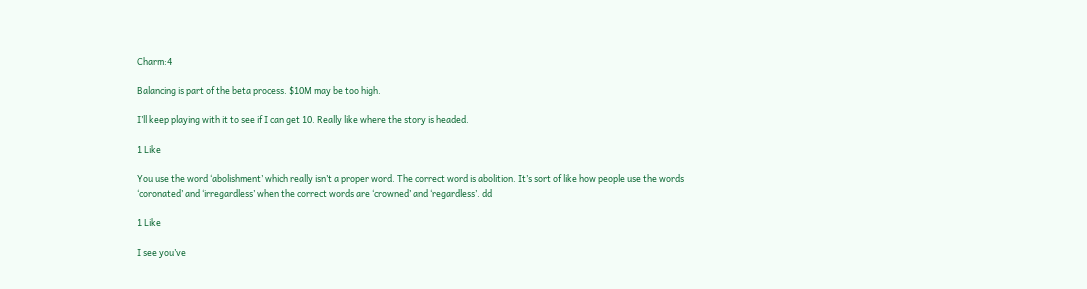Charm:4

Balancing is part of the beta process. $10M may be too high.

I’ll keep playing with it to see if I can get 10. Really like where the story is headed.

1 Like

You use the word ‘abolishment’ which really isn’t a proper word. The correct word is abolition. It’s sort of like how people use the words ‘coronated’ and ‘irregardless’ when the correct words are ‘crowned’ and ‘regardless’. dd

1 Like

I see you’ve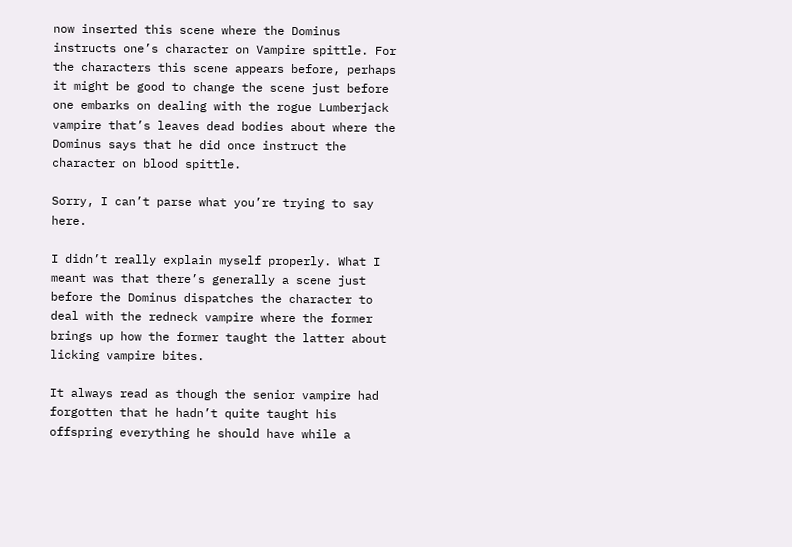now inserted this scene where the Dominus instructs one’s character on Vampire spittle. For the characters this scene appears before, perhaps it might be good to change the scene just before one embarks on dealing with the rogue Lumberjack vampire that’s leaves dead bodies about where the Dominus says that he did once instruct the character on blood spittle.

Sorry, I can’t parse what you’re trying to say here.

I didn’t really explain myself properly. What I meant was that there’s generally a scene just before the Dominus dispatches the character to deal with the redneck vampire where the former brings up how the former taught the latter about licking vampire bites.

It always read as though the senior vampire had forgotten that he hadn’t quite taught his offspring everything he should have while a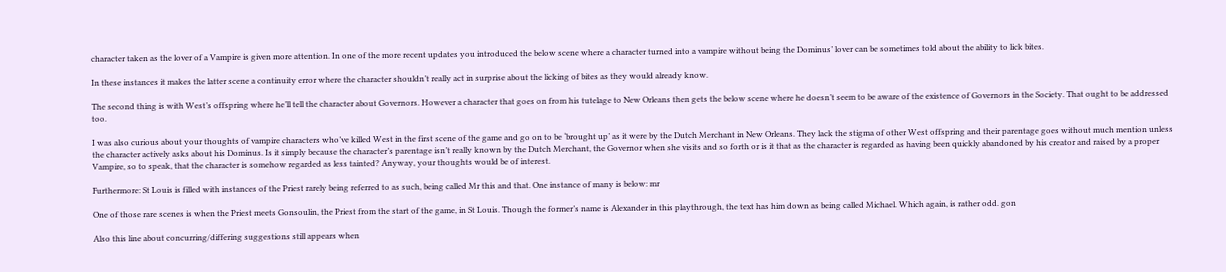character taken as the lover of a Vampire is given more attention. In one of the more recent updates you introduced the below scene where a character turned into a vampire without being the Dominus’ lover can be sometimes told about the ability to lick bites.

In these instances it makes the latter scene a continuity error where the character shouldn’t really act in surprise about the licking of bites as they would already know.

The second thing is with West’s offspring where he’ll tell the character about Governors. However a character that goes on from his tutelage to New Orleans then gets the below scene where he doesn’t seem to be aware of the existence of Governors in the Society. That ought to be addressed too.

I was also curious about your thoughts of vampire characters who’ve killed West in the first scene of the game and go on to be ‘brought up’ as it were by the Dutch Merchant in New Orleans. They lack the stigma of other West offspring and their parentage goes without much mention unless the character actively asks about his Dominus. Is it simply because the character’s parentage isn’t really known by the Dutch Merchant, the Governor when she visits and so forth or is it that as the character is regarded as having been quickly abandoned by his creator and raised by a proper Vampire, so to speak, that the character is somehow regarded as less tainted? Anyway, your thoughts would be of interest.

Furthermore: St Louis is filled with instances of the Priest rarely being referred to as such, being called Mr this and that. One instance of many is below: mr

One of those rare scenes is when the Priest meets Gonsoulin, the Priest from the start of the game, in St Louis. Though the former’s name is Alexander in this playthrough, the text has him down as being called Michael. Which again, is rather odd. gon

Also this line about concurring/differing suggestions still appears when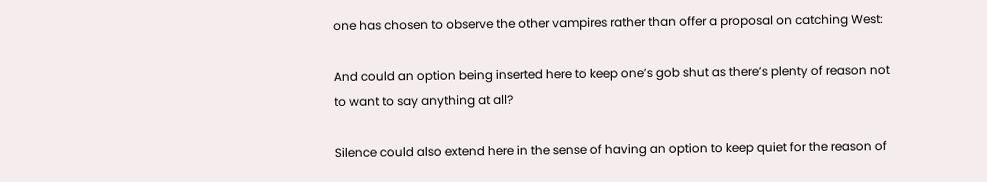one has chosen to observe the other vampires rather than offer a proposal on catching West:

And could an option being inserted here to keep one’s gob shut as there’s plenty of reason not to want to say anything at all?

Silence could also extend here in the sense of having an option to keep quiet for the reason of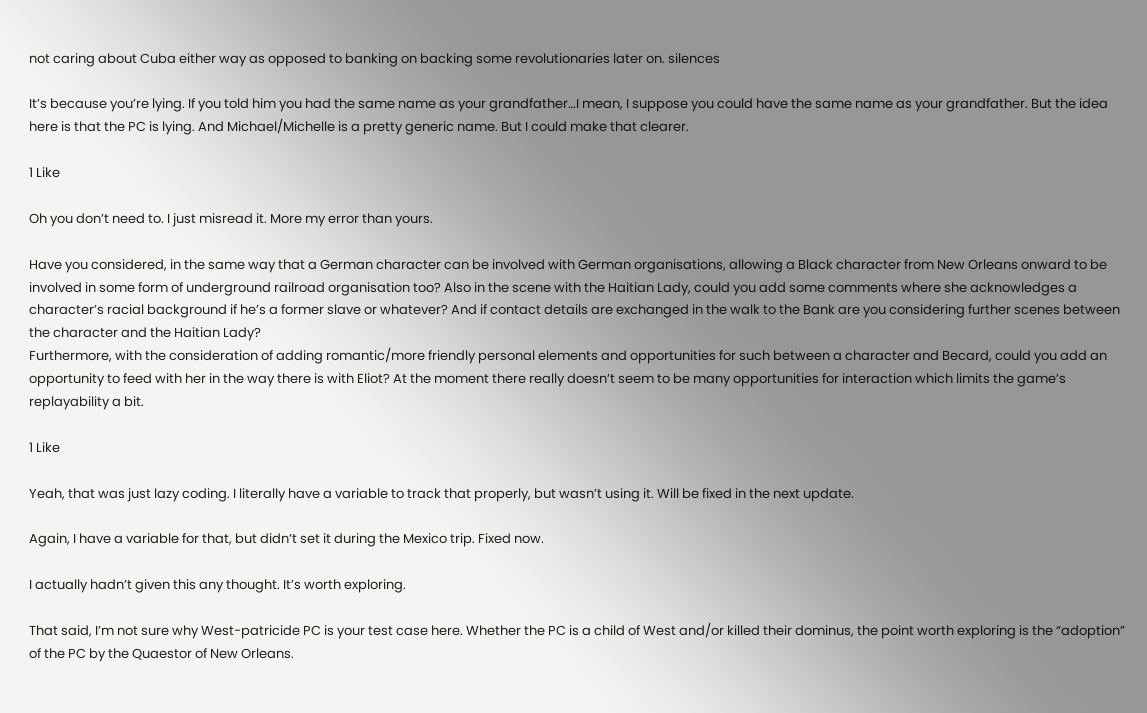not caring about Cuba either way as opposed to banking on backing some revolutionaries later on. silences

It’s because you’re lying. If you told him you had the same name as your grandfather…I mean, I suppose you could have the same name as your grandfather. But the idea here is that the PC is lying. And Michael/Michelle is a pretty generic name. But I could make that clearer.

1 Like

Oh you don’t need to. I just misread it. More my error than yours.

Have you considered, in the same way that a German character can be involved with German organisations, allowing a Black character from New Orleans onward to be involved in some form of underground railroad organisation too? Also in the scene with the Haitian Lady, could you add some comments where she acknowledges a character’s racial background if he’s a former slave or whatever? And if contact details are exchanged in the walk to the Bank are you considering further scenes between the character and the Haitian Lady?
Furthermore, with the consideration of adding romantic/more friendly personal elements and opportunities for such between a character and Becard, could you add an opportunity to feed with her in the way there is with Eliot? At the moment there really doesn’t seem to be many opportunities for interaction which limits the game’s replayability a bit.

1 Like

Yeah, that was just lazy coding. I literally have a variable to track that properly, but wasn’t using it. Will be fixed in the next update.

Again, I have a variable for that, but didn’t set it during the Mexico trip. Fixed now.

I actually hadn’t given this any thought. It’s worth exploring.

That said, I’m not sure why West-patricide PC is your test case here. Whether the PC is a child of West and/or killed their dominus, the point worth exploring is the “adoption” of the PC by the Quaestor of New Orleans.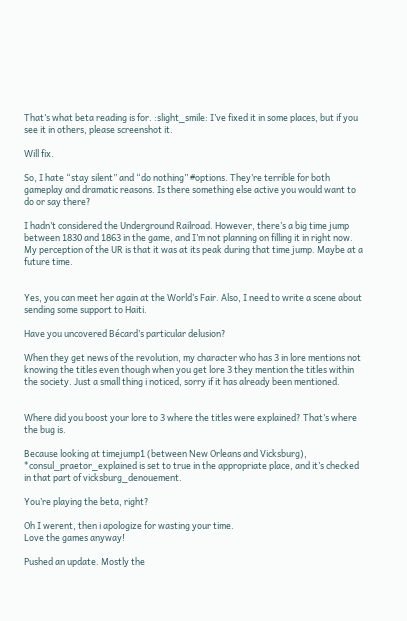That’s what beta reading is for. :slight_smile: I’ve fixed it in some places, but if you see it in others, please screenshot it.

Will fix.

So, I hate “stay silent” and “do nothing” #options. They’re terrible for both gameplay and dramatic reasons. Is there something else active you would want to do or say there?

I hadn’t considered the Underground Railroad. However, there’s a big time jump between 1830 and 1863 in the game, and I’m not planning on filling it in right now. My perception of the UR is that it was at its peak during that time jump. Maybe at a future time.


Yes, you can meet her again at the World’s Fair. Also, I need to write a scene about sending some support to Haiti.

Have you uncovered Bécard’s particular delusion?

When they get news of the revolution, my character who has 3 in lore mentions not knowing the titles even though when you get lore 3 they mention the titles within the society. Just a small thing i noticed, sorry if it has already been mentioned.


Where did you boost your lore to 3 where the titles were explained? That’s where the bug is.

Because looking at timejump1 (between New Orleans and Vicksburg), *consul_praetor_explained is set to true in the appropriate place, and it’s checked in that part of vicksburg_denouement.

You’re playing the beta, right?

Oh I werent, then i apologize for wasting your time.
Love the games anyway!

Pushed an update. Mostly the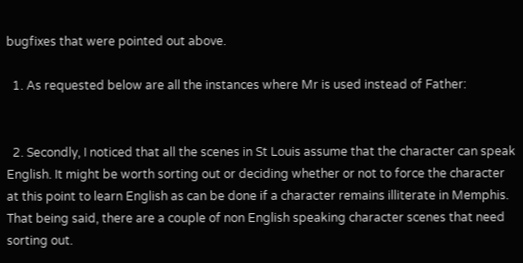bugfixes that were pointed out above.

  1. As requested below are all the instances where Mr is used instead of Father:


  2. Secondly, I noticed that all the scenes in St Louis assume that the character can speak English. It might be worth sorting out or deciding whether or not to force the character at this point to learn English as can be done if a character remains illiterate in Memphis. That being said, there are a couple of non English speaking character scenes that need sorting out.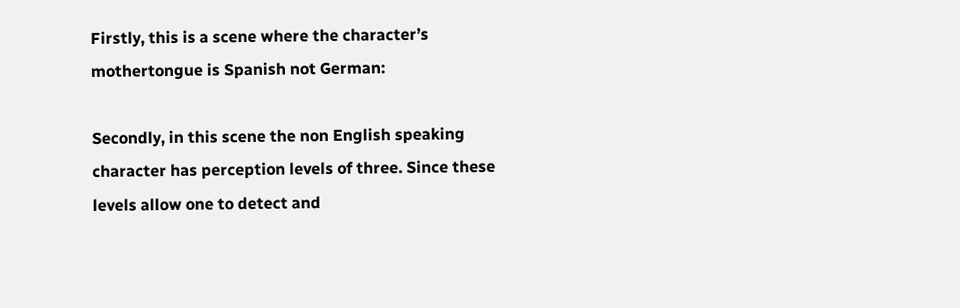Firstly, this is a scene where the character’s mothertongue is Spanish not German:

Secondly, in this scene the non English speaking character has perception levels of three. Since these levels allow one to detect and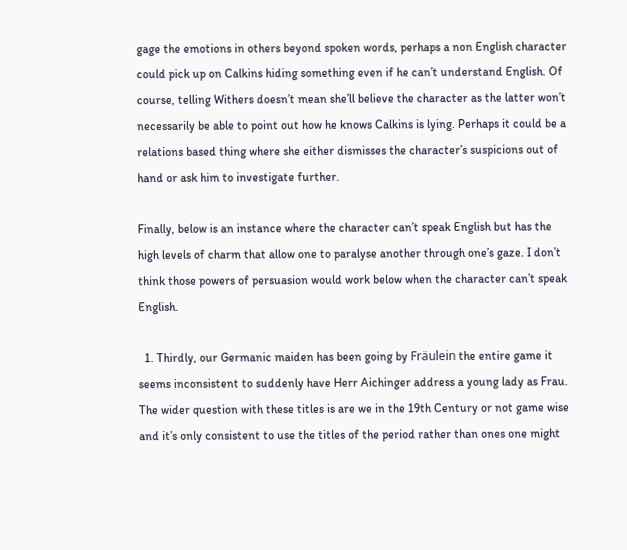gage the emotions in others beyond spoken words, perhaps a non English character could pick up on Calkins hiding something even if he can’t understand English. Of course, telling Withers doesn’t mean she’ll believe the character as the latter won’t necessarily be able to point out how he knows Calkins is lying. Perhaps it could be a relations based thing where she either dismisses the character’s suspicions out of hand or ask him to investigate further.

Finally, below is an instance where the character can’t speak English but has the high levels of charm that allow one to paralyse another through one’s gaze. I don’t think those powers of persuasion would work below when the character can’t speak English.

  1. Thirdly, our Germanic maiden has been going by Fräulein the entire game it seems inconsistent to suddenly have Herr Aichinger address a young lady as Frau. The wider question with these titles is are we in the 19th Century or not game wise and it’s only consistent to use the titles of the period rather than ones one might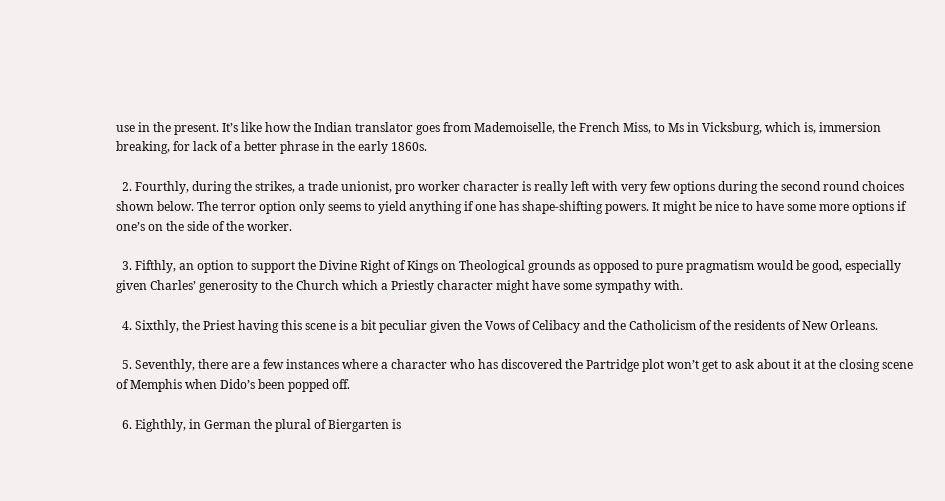use in the present. It’s like how the Indian translator goes from Mademoiselle, the French Miss, to Ms in Vicksburg, which is, immersion breaking, for lack of a better phrase in the early 1860s.

  2. Fourthly, during the strikes, a trade unionist, pro worker character is really left with very few options during the second round choices shown below. The terror option only seems to yield anything if one has shape-shifting powers. It might be nice to have some more options if one’s on the side of the worker.

  3. Fifthly, an option to support the Divine Right of Kings on Theological grounds as opposed to pure pragmatism would be good, especially given Charles’ generosity to the Church which a Priestly character might have some sympathy with.

  4. Sixthly, the Priest having this scene is a bit peculiar given the Vows of Celibacy and the Catholicism of the residents of New Orleans.

  5. Seventhly, there are a few instances where a character who has discovered the Partridge plot won’t get to ask about it at the closing scene of Memphis when Dido’s been popped off.

  6. Eighthly, in German the plural of Biergarten is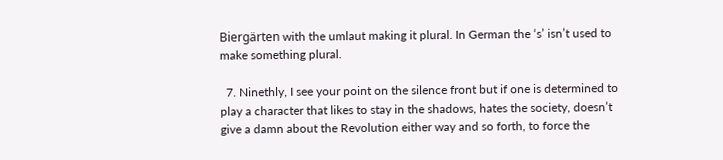Biergärten with the umlaut making it plural. In German the ‘s’ isn’t used to make something plural.

  7. Ninethly, I see your point on the silence front but if one is determined to play a character that likes to stay in the shadows, hates the society, doesn’t give a damn about the Revolution either way and so forth, to force the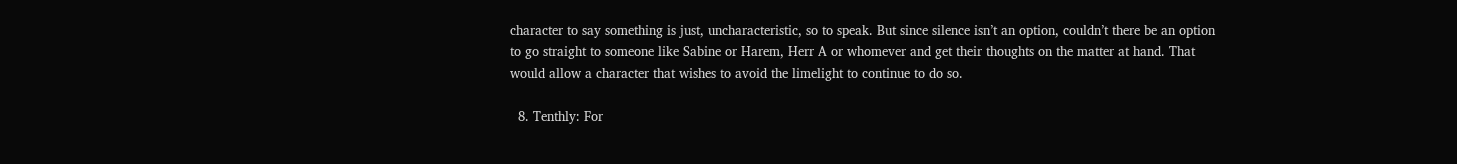character to say something is just, uncharacteristic, so to speak. But since silence isn’t an option, couldn’t there be an option to go straight to someone like Sabine or Harem, Herr A or whomever and get their thoughts on the matter at hand. That would allow a character that wishes to avoid the limelight to continue to do so.

  8. Tenthly: For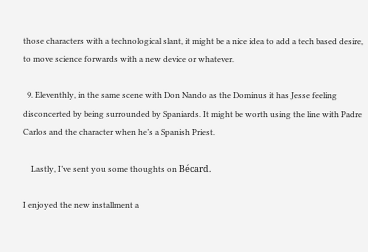those characters with a technological slant, it might be a nice idea to add a tech based desire, to move science forwards with a new device or whatever.

  9. Eleventhly, in the same scene with Don Nando as the Dominus it has Jesse feeling disconcerted by being surrounded by Spaniards. It might be worth using the line with Padre Carlos and the character when he’s a Spanish Priest.

    Lastly, I’ve sent you some thoughts on Bécard.

I enjoyed the new installment a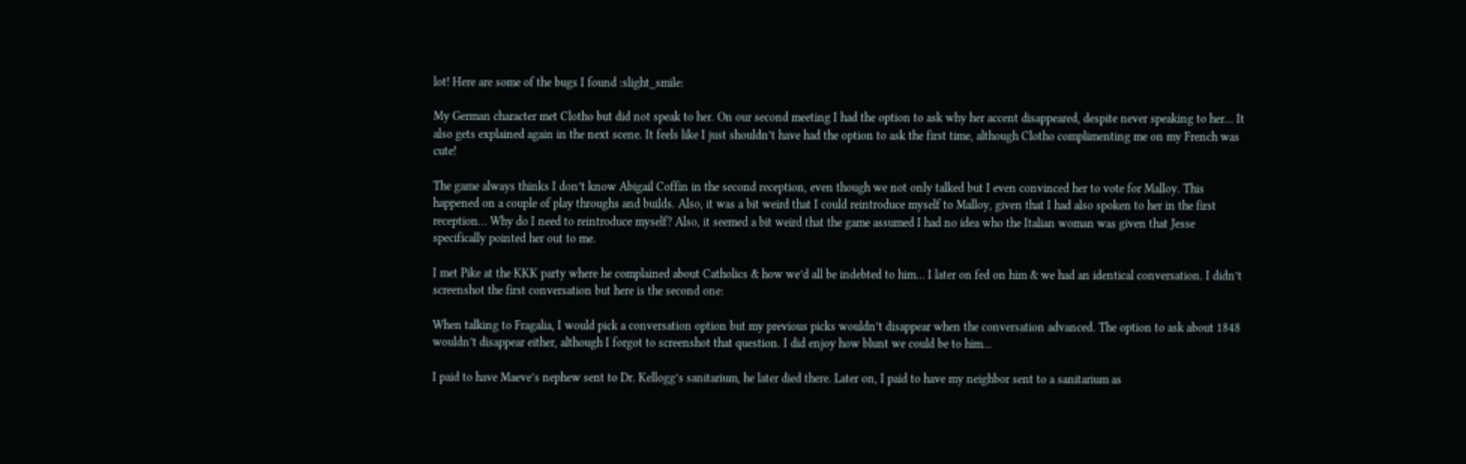lot! Here are some of the bugs I found :slight_smile:

My German character met Clotho but did not speak to her. On our second meeting I had the option to ask why her accent disappeared, despite never speaking to her… It also gets explained again in the next scene. It feels like I just shouldn’t have had the option to ask the first time, although Clotho complimenting me on my French was cute!

The game always thinks I don’t know Abigail Coffin in the second reception, even though we not only talked but I even convinced her to vote for Malloy. This happened on a couple of play throughs and builds. Also, it was a bit weird that I could reintroduce myself to Malloy, given that I had also spoken to her in the first reception… Why do I need to reintroduce myself? Also, it seemed a bit weird that the game assumed I had no idea who the Italian woman was given that Jesse specifically pointed her out to me.

I met Pike at the KKK party where he complained about Catholics & how we’d all be indebted to him… I later on fed on him & we had an identical conversation. I didn’t screenshot the first conversation but here is the second one:

When talking to Fragalia, I would pick a conversation option but my previous picks wouldn’t disappear when the conversation advanced. The option to ask about 1848 wouldn’t disappear either, although I forgot to screenshot that question. I did enjoy how blunt we could be to him…

I paid to have Maeve’s nephew sent to Dr. Kellogg’s sanitarium, he later died there. Later on, I paid to have my neighbor sent to a sanitarium as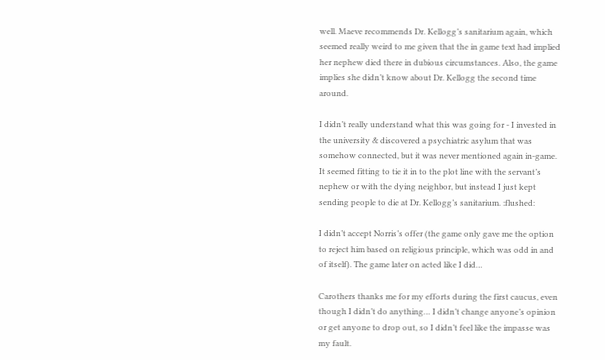well. Maeve recommends Dr. Kellogg’s sanitarium again, which seemed really weird to me given that the in game text had implied her nephew died there in dubious circumstances. Also, the game implies she didn’t know about Dr. Kellogg the second time around.

I didn’t really understand what this was going for - I invested in the university & discovered a psychiatric asylum that was somehow connected, but it was never mentioned again in-game. It seemed fitting to tie it in to the plot line with the servant’s nephew or with the dying neighbor, but instead I just kept sending people to die at Dr. Kellogg’s sanitarium. :flushed:

I didn’t accept Norris’s offer (the game only gave me the option to reject him based on religious principle, which was odd in and of itself). The game later on acted like I did…

Carothers thanks me for my efforts during the first caucus, even though I didn’t do anything… I didn’t change anyone’s opinion or get anyone to drop out, so I didn’t feel like the impasse was my fault.